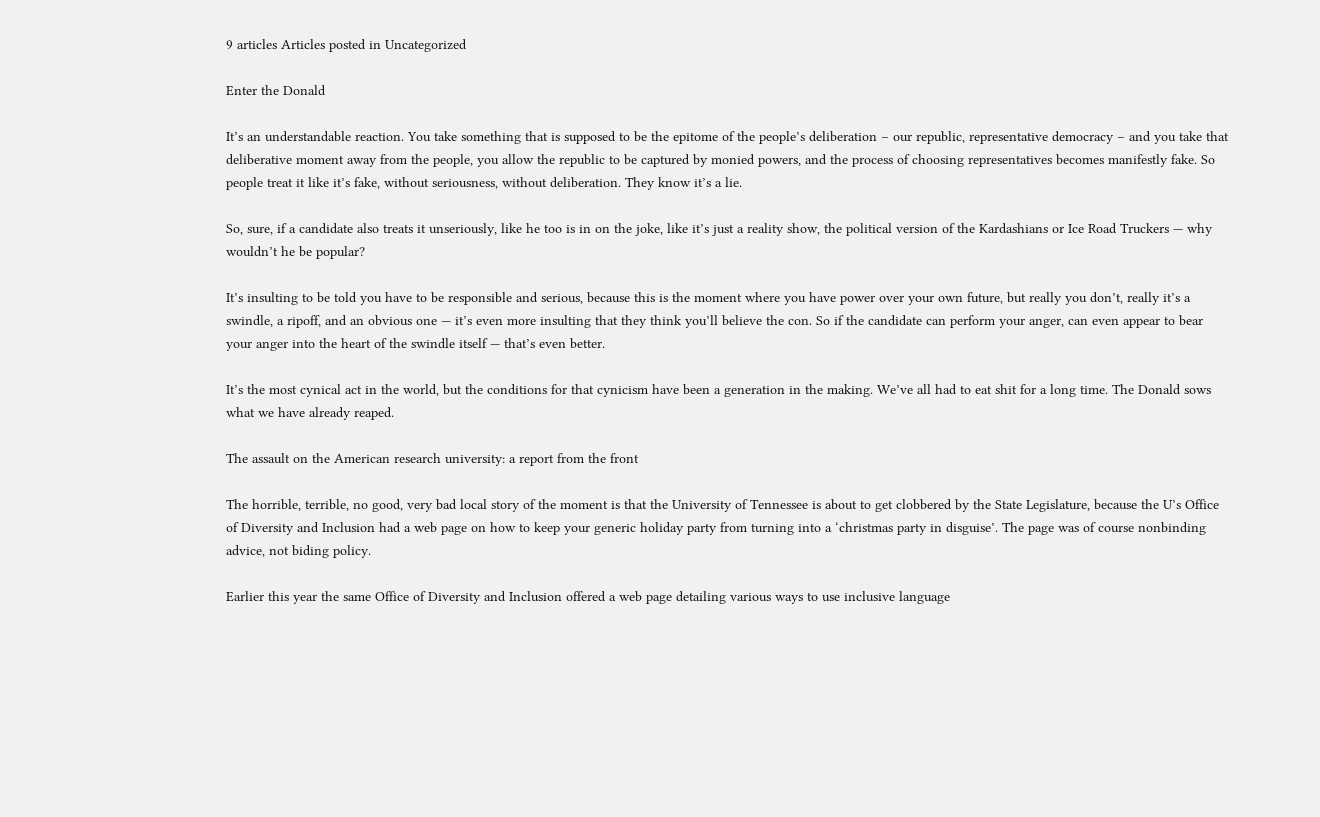9 articles Articles posted in Uncategorized

Enter the Donald

It’s an understandable reaction. You take something that is supposed to be the epitome of the people’s deliberation – our republic, representative democracy – and you take that deliberative moment away from the people, you allow the republic to be captured by monied powers, and the process of choosing representatives becomes manifestly fake. So people treat it like it’s fake, without seriousness, without deliberation. They know it’s a lie.

So, sure, if a candidate also treats it unseriously, like he too is in on the joke, like it’s just a reality show, the political version of the Kardashians or Ice Road Truckers — why wouldn’t he be popular?

It’s insulting to be told you have to be responsible and serious, because this is the moment where you have power over your own future, but really you don’t, really it’s a swindle, a ripoff, and an obvious one — it’s even more insulting that they think you’ll believe the con. So if the candidate can perform your anger, can even appear to bear your anger into the heart of the swindle itself — that’s even better.

It’s the most cynical act in the world, but the conditions for that cynicism have been a generation in the making. We’ve all had to eat shit for a long time. The Donald sows what we have already reaped.

The assault on the American research university: a report from the front

The horrible, terrible, no good, very bad local story of the moment is that the University of Tennessee is about to get clobbered by the State Legislature, because the U’s Office of Diversity and Inclusion had a web page on how to keep your generic holiday party from turning into a ‘christmas party in disguise’. The page was of course nonbinding advice, not biding policy.

Earlier this year the same Office of Diversity and Inclusion offered a web page detailing various ways to use inclusive language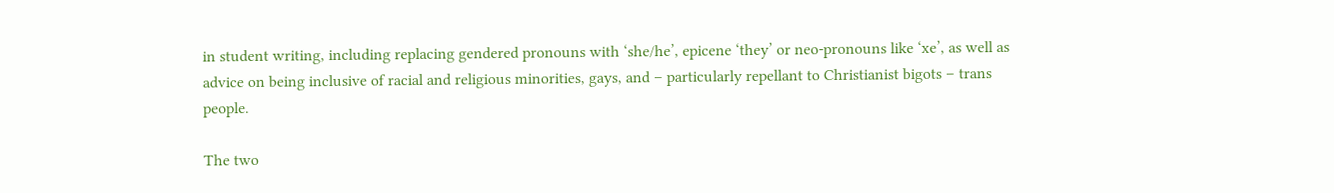in student writing, including replacing gendered pronouns with ‘she/he’, epicene ‘they’ or neo-pronouns like ‘xe’, as well as advice on being inclusive of racial and religious minorities, gays, and – particularly repellant to Christianist bigots – trans people.

The two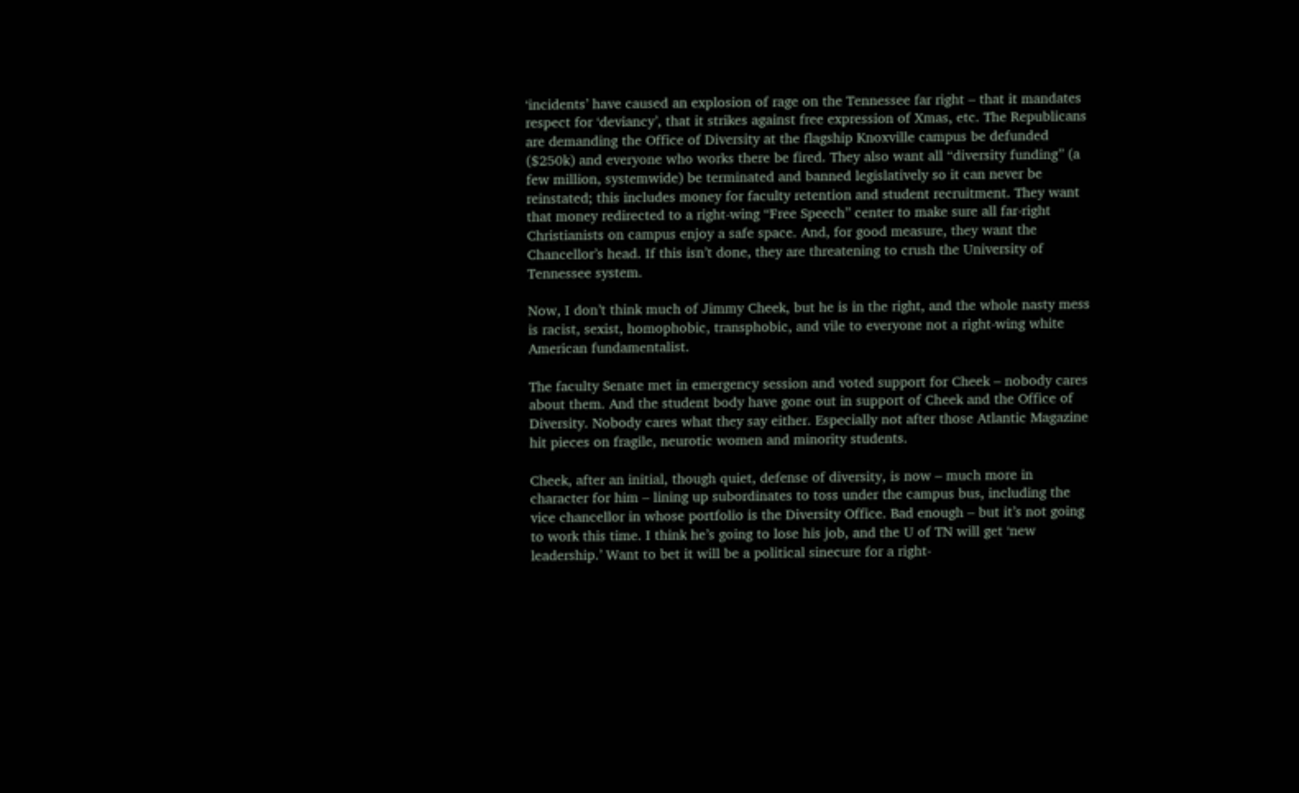‘incidents’ have caused an explosion of rage on the Tennessee far right – that it mandates respect for ‘deviancy’, that it strikes against free expression of Xmas, etc. The Republicans are demanding the Office of Diversity at the flagship Knoxville campus be defunded ($250k) and everyone who works there be fired. They also want all “diversity funding” (a few million, systemwide) be terminated and banned legislatively so it can never be reinstated; this includes money for faculty retention and student recruitment. They want that money redirected to a right-wing “Free Speech” center to make sure all far-right Christianists on campus enjoy a safe space. And, for good measure, they want the Chancellor’s head. If this isn’t done, they are threatening to crush the University of Tennessee system.

Now, I don’t think much of Jimmy Cheek, but he is in the right, and the whole nasty mess is racist, sexist, homophobic, transphobic, and vile to everyone not a right-wing white American fundamentalist.

The faculty Senate met in emergency session and voted support for Cheek – nobody cares about them. And the student body have gone out in support of Cheek and the Office of Diversity. Nobody cares what they say either. Especially not after those Atlantic Magazine hit pieces on fragile, neurotic women and minority students.

Cheek, after an initial, though quiet, defense of diversity, is now – much more in character for him – lining up subordinates to toss under the campus bus, including the vice chancellor in whose portfolio is the Diversity Office. Bad enough – but it’s not going to work this time. I think he’s going to lose his job, and the U of TN will get ‘new leadership.’ Want to bet it will be a political sinecure for a right-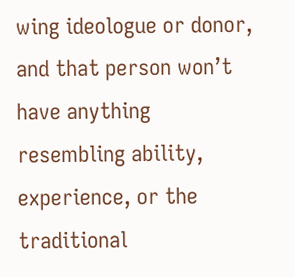wing ideologue or donor, and that person won’t have anything resembling ability, experience, or the traditional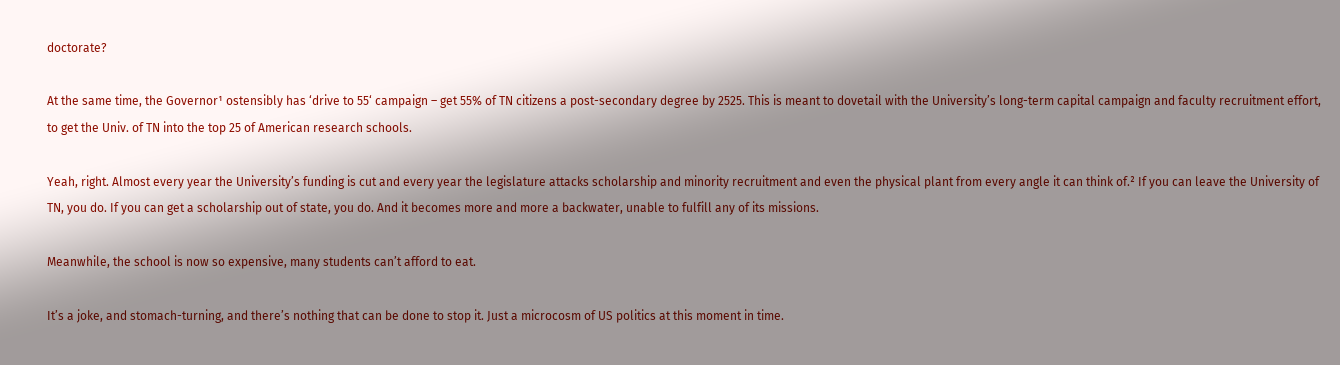doctorate?

At the same time, the Governor¹ ostensibly has ‘drive to 55‘ campaign – get 55% of TN citizens a post-secondary degree by 2525. This is meant to dovetail with the University’s long-term capital campaign and faculty recruitment effort, to get the Univ. of TN into the top 25 of American research schools.

Yeah, right. Almost every year the University’s funding is cut and every year the legislature attacks scholarship and minority recruitment and even the physical plant from every angle it can think of.² If you can leave the University of TN, you do. If you can get a scholarship out of state, you do. And it becomes more and more a backwater, unable to fulfill any of its missions.

Meanwhile, the school is now so expensive, many students can’t afford to eat.

It’s a joke, and stomach-turning, and there’s nothing that can be done to stop it. Just a microcosm of US politics at this moment in time.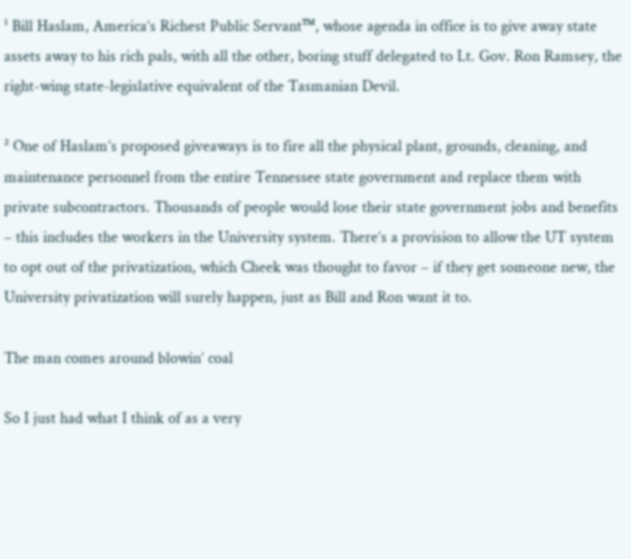¹ Bill Haslam, America’s Richest Public Servant™, whose agenda in office is to give away state assets away to his rich pals, with all the other, boring stuff delegated to Lt. Gov. Ron Ramsey, the right-wing state-legislative equivalent of the Tasmanian Devil.

² One of Haslam’s proposed giveaways is to fire all the physical plant, grounds, cleaning, and maintenance personnel from the entire Tennessee state government and replace them with private subcontractors. Thousands of people would lose their state government jobs and benefits – this includes the workers in the University system. There’s a provision to allow the UT system to opt out of the privatization, which Cheek was thought to favor – if they get someone new, the University privatization will surely happen, just as Bill and Ron want it to.

The man comes around blowin’ coal

So I just had what I think of as a very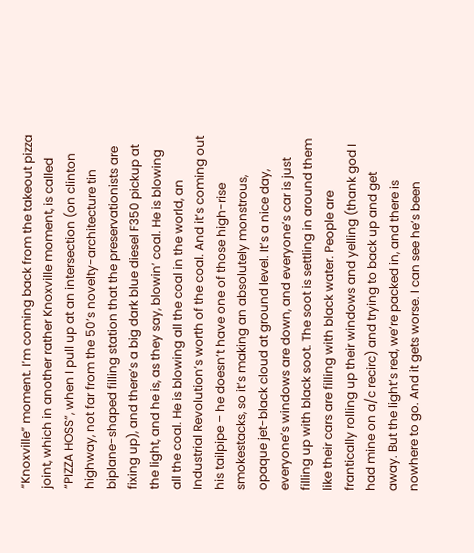“Knoxville” moment. I’m coming back from the takeout pizza joint, which in another rather Knoxville moment, is called “PIZZA HOSS”, when I pull up at an intersection (on clinton highway, not far from the 50’s novelty-architecture tin biplane-shaped filling station that the preservationists are fixing up), and there’s a big dark blue diesel F350 pickup at the light, and he is, as they say, blowin’ coal. He is blowing all the coal. He is blowing all the coal in the world, an Industrial Revolution’s worth of the coal. And it’s coming out his tailpipe – he doesn’t have one of those high-rise smokestacks, so it’s making an absolutely monstrous, opaque jet-black cloud at ground level. It’s a nice day, everyone’s windows are down, and everyone’s car is just filling up with black soot. The soot is settling in around them like their cars are filling with black water. People are frantically rolling up their windows and yelling (thank god I had mine on a/c recirc) and trying to back up and get away. But the light’s red, we’re packed in, and there is nowhere to go. And it gets worse. I can see he’s been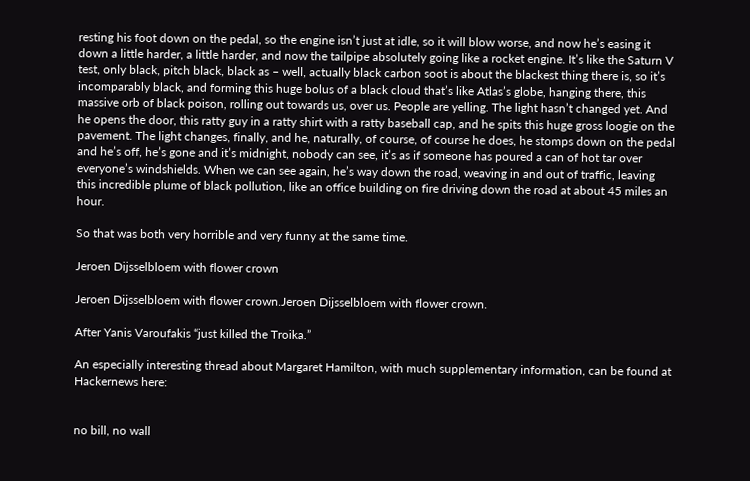resting his foot down on the pedal, so the engine isn’t just at idle, so it will blow worse, and now he’s easing it down a little harder, a little harder, and now the tailpipe absolutely going like a rocket engine. It’s like the Saturn V test, only black, pitch black, black as – well, actually black carbon soot is about the blackest thing there is, so it’s incomparably black, and forming this huge bolus of a black cloud that’s like Atlas’s globe, hanging there, this massive orb of black poison, rolling out towards us, over us. People are yelling. The light hasn’t changed yet. And he opens the door, this ratty guy in a ratty shirt with a ratty baseball cap, and he spits this huge gross loogie on the pavement. The light changes, finally, and he, naturally, of course, of course he does, he stomps down on the pedal and he’s off, he’s gone and it’s midnight, nobody can see, it’s as if someone has poured a can of hot tar over everyone’s windshields. When we can see again, he’s way down the road, weaving in and out of traffic, leaving this incredible plume of black pollution, like an office building on fire driving down the road at about 45 miles an hour.

So that was both very horrible and very funny at the same time.

Jeroen Dijsselbloem with flower crown

Jeroen Dijsselbloem with flower crown.Jeroen Dijsselbloem with flower crown.

After Yanis Varoufakis “just killed the Troika.”

An especially interesting thread about Margaret Hamilton, with much supplementary information, can be found at Hackernews here:


no bill, no wall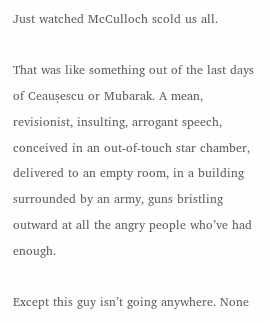Just watched McCulloch scold us all.

That was like something out of the last days of Ceaușescu or Mubarak. A mean, revisionist, insulting, arrogant speech, conceived in an out-of-touch star chamber, delivered to an empty room, in a building surrounded by an army, guns bristling outward at all the angry people who’ve had enough.

Except this guy isn’t going anywhere. None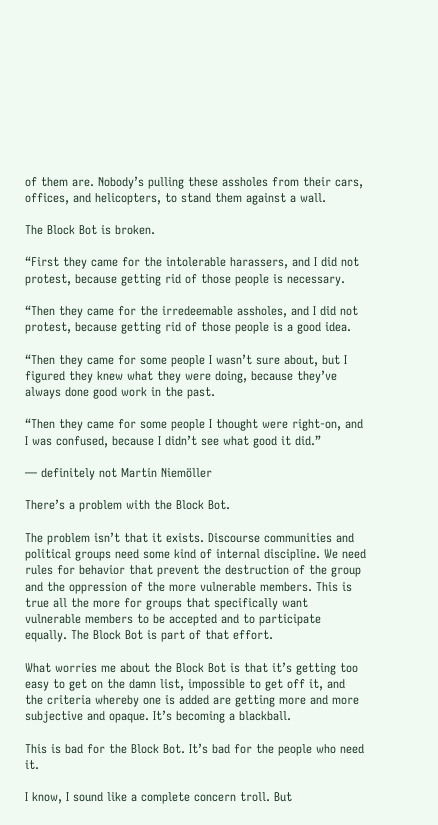of them are. Nobody’s pulling these assholes from their cars, offices, and helicopters, to stand them against a wall.

The Block Bot is broken.

“First they came for the intolerable harassers, and I did not protest, because getting rid of those people is necessary.

“Then they came for the irredeemable assholes, and I did not protest, because getting rid of those people is a good idea.

“Then they came for some people I wasn’t sure about, but I figured they knew what they were doing, because they’ve always done good work in the past.

“Then they came for some people I thought were right-on, and I was confused, because I didn’t see what good it did.”

— definitely not Martin Niemöller

There’s a problem with the Block Bot.

The problem isn’t that it exists. Discourse communities and political groups need some kind of internal discipline. We need rules for behavior that prevent the destruction of the group and the oppression of the more vulnerable members. This is true all the more for groups that specifically want vulnerable members to be accepted and to participate equally. The Block Bot is part of that effort.

What worries me about the Block Bot is that it’s getting too easy to get on the damn list, impossible to get off it, and the criteria whereby one is added are getting more and more subjective and opaque. It’s becoming a blackball.

This is bad for the Block Bot. It’s bad for the people who need it.

I know, I sound like a complete concern troll. But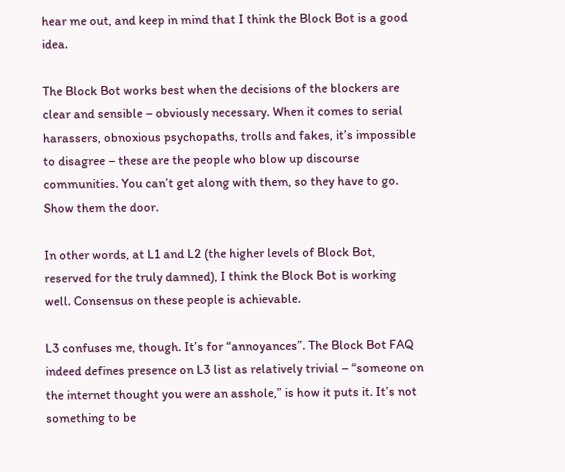hear me out, and keep in mind that I think the Block Bot is a good idea.

The Block Bot works best when the decisions of the blockers are clear and sensible – obviously necessary. When it comes to serial harassers, obnoxious psychopaths, trolls and fakes, it’s impossible to disagree – these are the people who blow up discourse communities. You can’t get along with them, so they have to go. Show them the door.

In other words, at L1 and L2 (the higher levels of Block Bot, reserved for the truly damned), I think the Block Bot is working well. Consensus on these people is achievable.

L3 confuses me, though. It’s for “annoyances”. The Block Bot FAQ indeed defines presence on L3 list as relatively trivial – “someone on the internet thought you were an asshole,” is how it puts it. It’s not something to be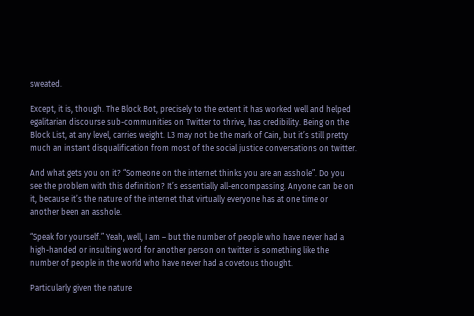sweated.

Except, it is, though. The Block Bot, precisely to the extent it has worked well and helped egalitarian discourse sub-communities on Twitter to thrive, has credibility. Being on the Block List, at any level, carries weight. L3 may not be the mark of Cain, but it’s still pretty much an instant disqualification from most of the social justice conversations on twitter.

And what gets you on it? “Someone on the internet thinks you are an asshole”. Do you see the problem with this definition? It’s essentially all-encompassing. Anyone can be on it, because it’s the nature of the internet that virtually everyone has at one time or another been an asshole.

“Speak for yourself.” Yeah, well, I am – but the number of people who have never had a high-handed or insulting word for another person on twitter is something like the number of people in the world who have never had a covetous thought.

Particularly given the nature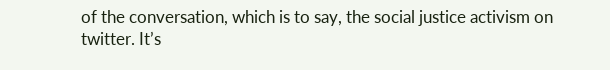of the conversation, which is to say, the social justice activism on twitter. It’s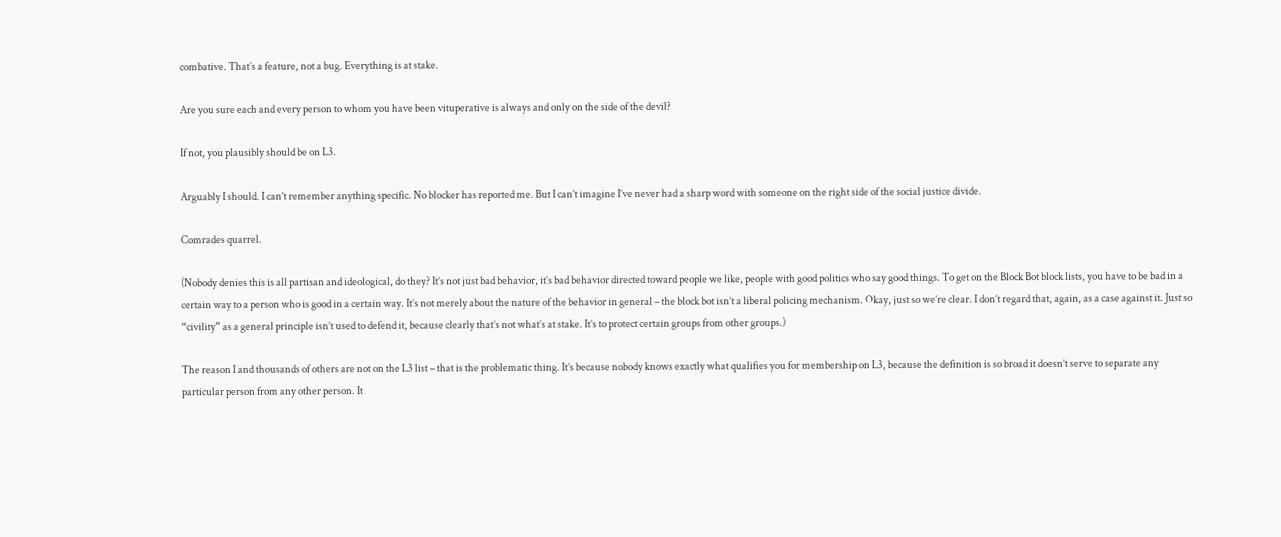combative. That’s a feature, not a bug. Everything is at stake.

Are you sure each and every person to whom you have been vituperative is always and only on the side of the devil?

If not, you plausibly should be on L3.

Arguably I should. I can’t remember anything specific. No blocker has reported me. But I can’t imagine I’ve never had a sharp word with someone on the right side of the social justice divide.

Comrades quarrel.

(Nobody denies this is all partisan and ideological, do they? It’s not just bad behavior, it’s bad behavior directed toward people we like, people with good politics who say good things. To get on the Block Bot block lists, you have to be bad in a certain way to a person who is good in a certain way. It’s not merely about the nature of the behavior in general – the block bot isn’t a liberal policing mechanism. Okay, just so we’re clear. I don’t regard that, again, as a case against it. Just so “civility” as a general principle isn’t used to defend it, because clearly that’s not what’s at stake. It’s to protect certain groups from other groups.)

The reason I and thousands of others are not on the L3 list – that is the problematic thing. It’s because nobody knows exactly what qualifies you for membership on L3, because the definition is so broad it doesn’t serve to separate any particular person from any other person. It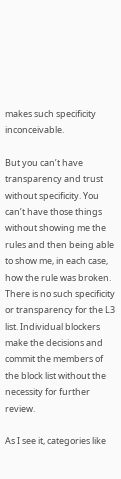makes such specificity inconceivable.

But you can’t have transparency and trust without specificity. You can’t have those things without showing me the rules and then being able to show me, in each case, how the rule was broken. There is no such specificity or transparency for the L3 list. Individual blockers make the decisions and commit the members of the block list without the necessity for further review.

As I see it, categories like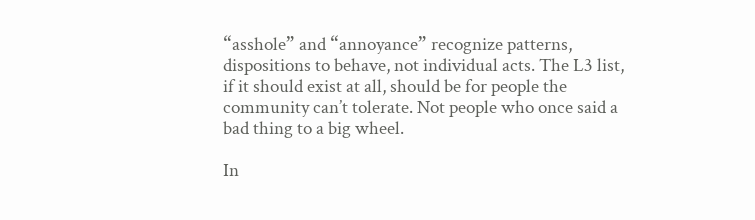“asshole” and “annoyance” recognize patterns, dispositions to behave, not individual acts. The L3 list, if it should exist at all, should be for people the community can’t tolerate. Not people who once said a bad thing to a big wheel.

In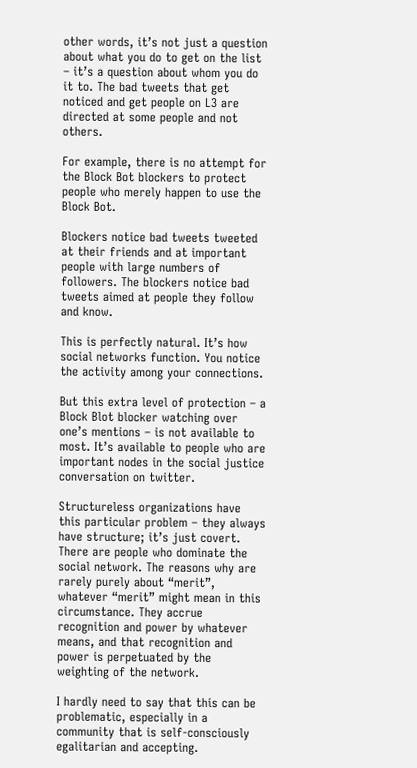other words, it’s not just a question about what you do to get on the list – it’s a question about whom you do it to. The bad tweets that get noticed and get people on L3 are directed at some people and not others.

For example, there is no attempt for the Block Bot blockers to protect people who merely happen to use the Block Bot.

Blockers notice bad tweets tweeted at their friends and at important people with large numbers of followers. The blockers notice bad tweets aimed at people they follow and know.

This is perfectly natural. It’s how social networks function. You notice the activity among your connections.

But this extra level of protection – a Block Blot blocker watching over one’s mentions – is not available to most. It’s available to people who are important nodes in the social justice conversation on twitter.

Structureless organizations have this particular problem – they always have structure; it’s just covert. There are people who dominate the social network. The reasons why are rarely purely about “merit”, whatever “merit” might mean in this circumstance. They accrue recognition and power by whatever means, and that recognition and power is perpetuated by the weighting of the network.

I hardly need to say that this can be problematic, especially in a community that is self-consciously egalitarian and accepting.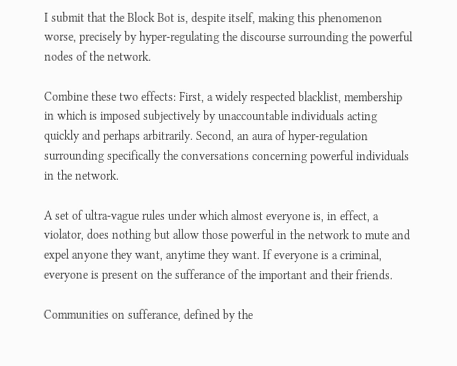I submit that the Block Bot is, despite itself, making this phenomenon worse, precisely by hyper-regulating the discourse surrounding the powerful nodes of the network.

Combine these two effects: First, a widely respected blacklist, membership in which is imposed subjectively by unaccountable individuals acting quickly and perhaps arbitrarily. Second, an aura of hyper-regulation surrounding specifically the conversations concerning powerful individuals in the network.

A set of ultra-vague rules under which almost everyone is, in effect, a violator, does nothing but allow those powerful in the network to mute and expel anyone they want, anytime they want. If everyone is a criminal, everyone is present on the sufferance of the important and their friends.

Communities on sufferance, defined by the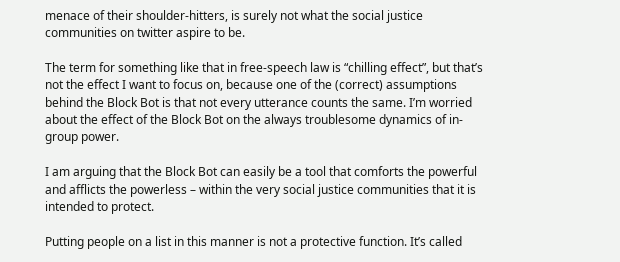menace of their shoulder-hitters, is surely not what the social justice communities on twitter aspire to be.

The term for something like that in free-speech law is “chilling effect”, but that’s not the effect I want to focus on, because one of the (correct) assumptions behind the Block Bot is that not every utterance counts the same. I’m worried about the effect of the Block Bot on the always troublesome dynamics of in-group power.

I am arguing that the Block Bot can easily be a tool that comforts the powerful and afflicts the powerless – within the very social justice communities that it is intended to protect.

Putting people on a list in this manner is not a protective function. It’s called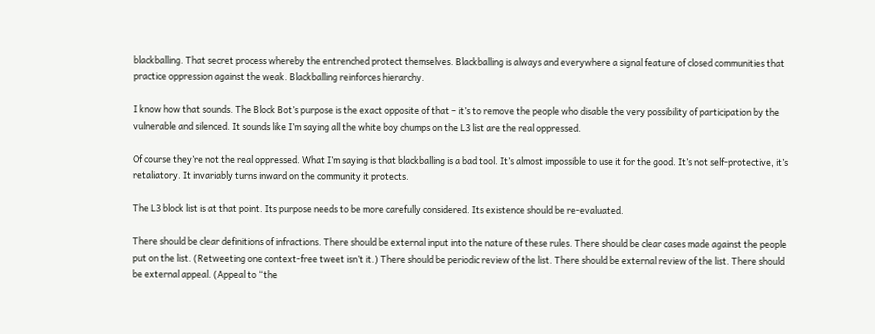blackballing. That secret process whereby the entrenched protect themselves. Blackballing is always and everywhere a signal feature of closed communities that practice oppression against the weak. Blackballing reinforces hierarchy.

I know how that sounds. The Block Bot’s purpose is the exact opposite of that – it’s to remove the people who disable the very possibility of participation by the vulnerable and silenced. It sounds like I’m saying all the white boy chumps on the L3 list are the real oppressed.

Of course they’re not the real oppressed. What I’m saying is that blackballing is a bad tool. It’s almost impossible to use it for the good. It’s not self-protective, it’s retaliatory. It invariably turns inward on the community it protects.

The L3 block list is at that point. Its purpose needs to be more carefully considered. Its existence should be re-evaluated.

There should be clear definitions of infractions. There should be external input into the nature of these rules. There should be clear cases made against the people put on the list. (Retweeting one context-free tweet isn’t it.) There should be periodic review of the list. There should be external review of the list. There should be external appeal. (Appeal to “the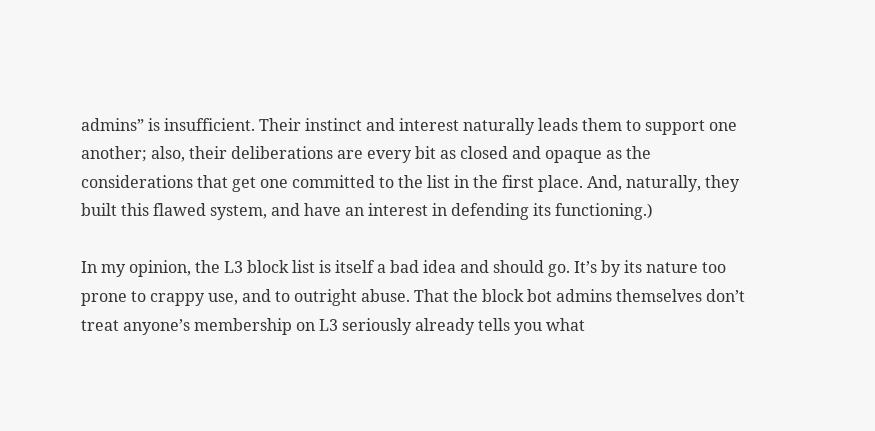admins” is insufficient. Their instinct and interest naturally leads them to support one another; also, their deliberations are every bit as closed and opaque as the considerations that get one committed to the list in the first place. And, naturally, they built this flawed system, and have an interest in defending its functioning.)

In my opinion, the L3 block list is itself a bad idea and should go. It’s by its nature too prone to crappy use, and to outright abuse. That the block bot admins themselves don’t treat anyone’s membership on L3 seriously already tells you what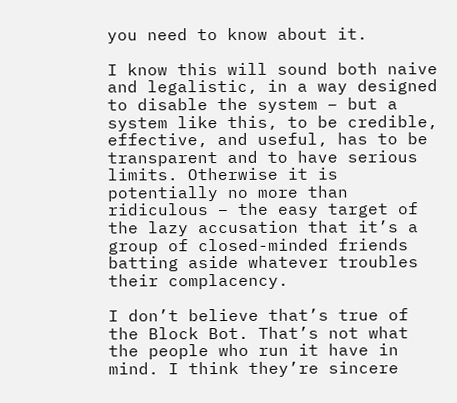you need to know about it.

I know this will sound both naive and legalistic, in a way designed to disable the system – but a system like this, to be credible, effective, and useful, has to be transparent and to have serious limits. Otherwise it is potentially no more than ridiculous – the easy target of the lazy accusation that it’s a group of closed-minded friends batting aside whatever troubles their complacency.

I don’t believe that’s true of the Block Bot. That’s not what the people who run it have in mind. I think they’re sincere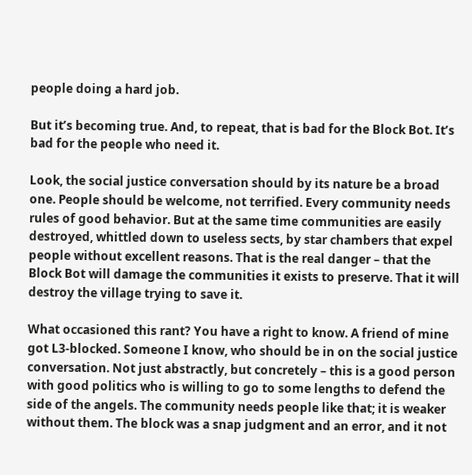people doing a hard job.

But it’s becoming true. And, to repeat, that is bad for the Block Bot. It’s bad for the people who need it.

Look, the social justice conversation should by its nature be a broad one. People should be welcome, not terrified. Every community needs rules of good behavior. But at the same time communities are easily destroyed, whittled down to useless sects, by star chambers that expel people without excellent reasons. That is the real danger – that the Block Bot will damage the communities it exists to preserve. That it will destroy the village trying to save it.

What occasioned this rant? You have a right to know. A friend of mine got L3-blocked. Someone I know, who should be in on the social justice conversation. Not just abstractly, but concretely – this is a good person with good politics who is willing to go to some lengths to defend the side of the angels. The community needs people like that; it is weaker without them. The block was a snap judgment and an error, and it not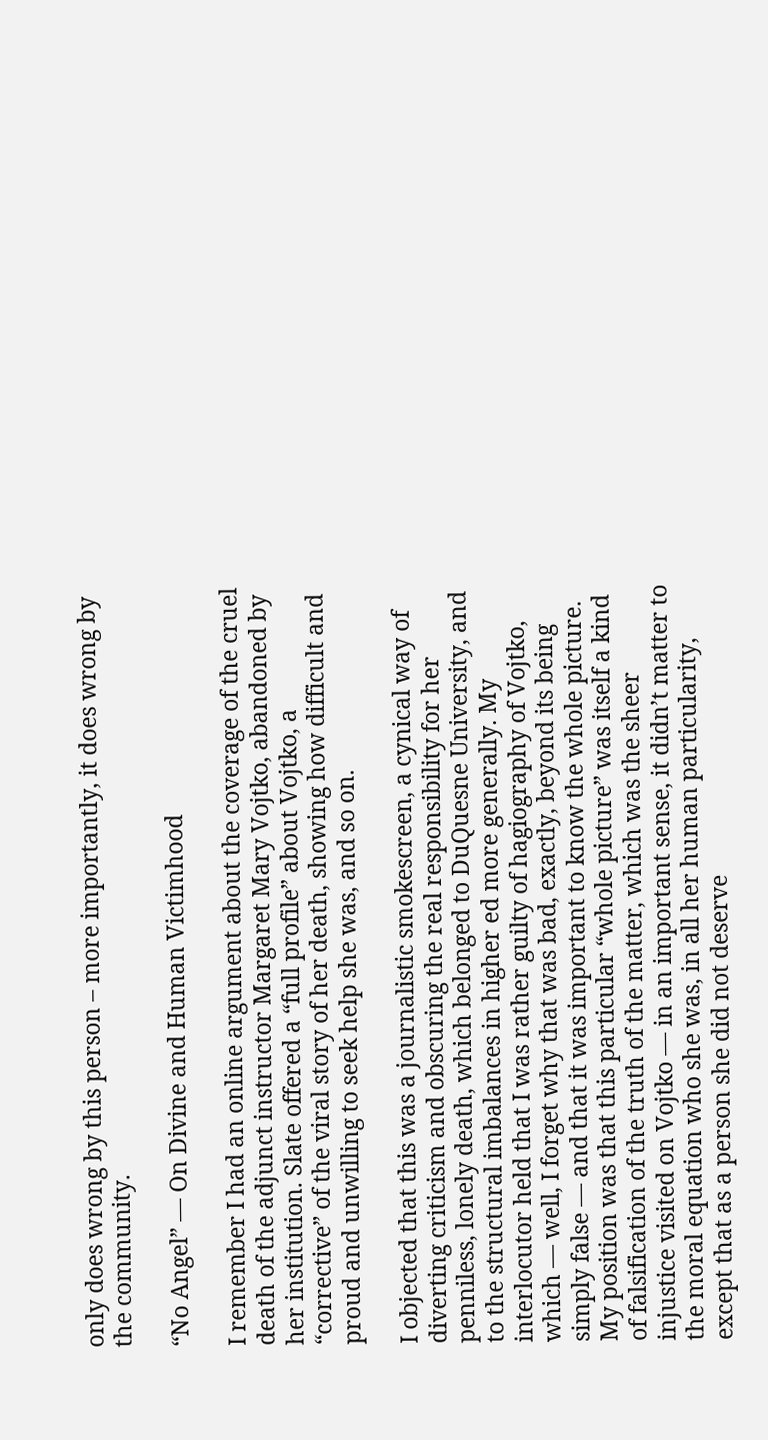only does wrong by this person – more importantly, it does wrong by the community.

“No Angel” — On Divine and Human Victimhood

I remember I had an online argument about the coverage of the cruel death of the adjunct instructor Margaret Mary Vojtko, abandoned by her institution. Slate offered a “full profile” about Vojtko, a “corrective” of the viral story of her death, showing how difficult and proud and unwilling to seek help she was, and so on.

I objected that this was a journalistic smokescreen, a cynical way of diverting criticism and obscuring the real responsibility for her penniless, lonely death, which belonged to DuQuesne University, and to the structural imbalances in higher ed more generally. My interlocutor held that I was rather guilty of hagiography of Vojtko, which — well, I forget why that was bad, exactly, beyond its being simply false — and that it was important to know the whole picture. My position was that this particular “whole picture” was itself a kind of falsification of the truth of the matter, which was the sheer injustice visited on Vojtko — in an important sense, it didn’t matter to the moral equation who she was, in all her human particularity, except that as a person she did not deserve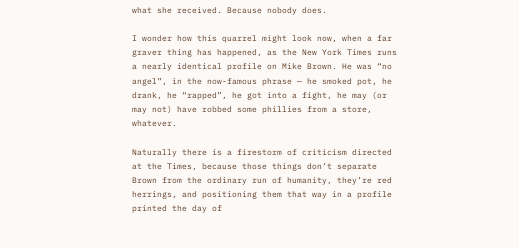what she received. Because nobody does.

I wonder how this quarrel might look now, when a far graver thing has happened, as the New York Times runs a nearly identical profile on Mike Brown. He was “no angel”, in the now-famous phrase — he smoked pot, he drank, he “rapped”, he got into a fight, he may (or may not) have robbed some phillies from a store, whatever.

Naturally there is a firestorm of criticism directed at the Times, because those things don’t separate Brown from the ordinary run of humanity, they’re red herrings, and positioning them that way in a profile printed the day of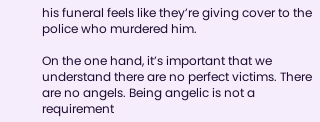his funeral feels like they’re giving cover to the police who murdered him.

On the one hand, it’s important that we understand there are no perfect victims. There are no angels. Being angelic is not a requirement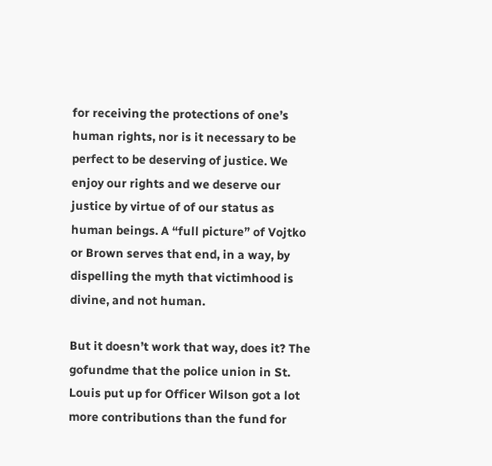for receiving the protections of one’s human rights, nor is it necessary to be perfect to be deserving of justice. We enjoy our rights and we deserve our justice by virtue of of our status as human beings. A “full picture” of Vojtko or Brown serves that end, in a way, by dispelling the myth that victimhood is divine, and not human.

But it doesn’t work that way, does it? The gofundme that the police union in St. Louis put up for Officer Wilson got a lot more contributions than the fund for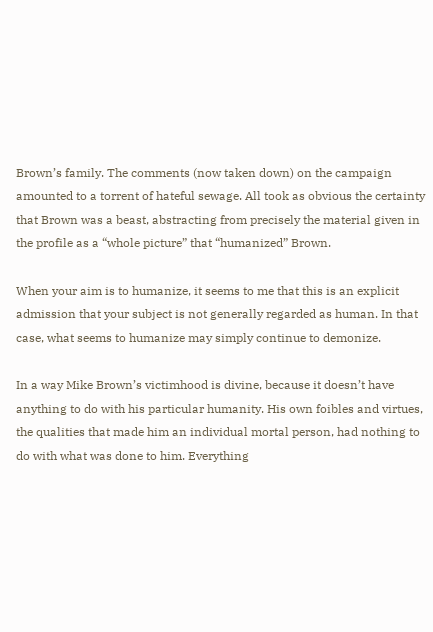Brown’s family. The comments (now taken down) on the campaign amounted to a torrent of hateful sewage. All took as obvious the certainty that Brown was a beast, abstracting from precisely the material given in the profile as a “whole picture” that “humanized” Brown.

When your aim is to humanize, it seems to me that this is an explicit admission that your subject is not generally regarded as human. In that case, what seems to humanize may simply continue to demonize.

In a way Mike Brown’s victimhood is divine, because it doesn’t have anything to do with his particular humanity. His own foibles and virtues, the qualities that made him an individual mortal person, had nothing to do with what was done to him. Everything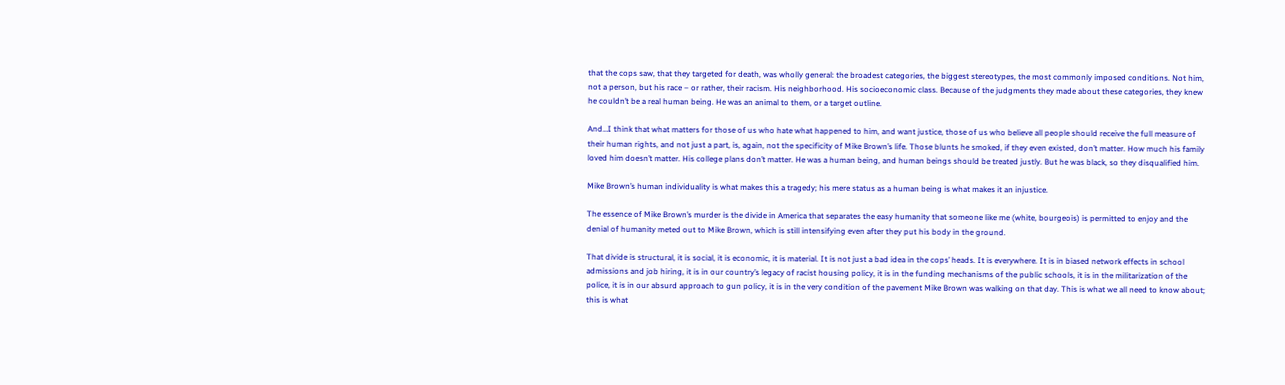that the cops saw, that they targeted for death, was wholly general: the broadest categories, the biggest stereotypes, the most commonly imposed conditions. Not him, not a person, but his race – or rather, their racism. His neighborhood. His socioeconomic class. Because of the judgments they made about these categories, they knew he couldn’t be a real human being. He was an animal to them, or a target outline.

And…I think that what matters for those of us who hate what happened to him, and want justice, those of us who believe all people should receive the full measure of their human rights, and not just a part, is, again, not the specificity of Mike Brown’s life. Those blunts he smoked, if they even existed, don’t matter. How much his family loved him doesn’t matter. His college plans don’t matter. He was a human being, and human beings should be treated justly. But he was black, so they disqualified him.

Mike Brown’s human individuality is what makes this a tragedy; his mere status as a human being is what makes it an injustice.

The essence of Mike Brown’s murder is the divide in America that separates the easy humanity that someone like me (white, bourgeois) is permitted to enjoy and the denial of humanity meted out to Mike Brown, which is still intensifying even after they put his body in the ground.

That divide is structural, it is social, it is economic, it is material. It is not just a bad idea in the cops’ heads. It is everywhere. It is in biased network effects in school admissions and job hiring, it is in our country’s legacy of racist housing policy, it is in the funding mechanisms of the public schools, it is in the militarization of the police, it is in our absurd approach to gun policy, it is in the very condition of the pavement Mike Brown was walking on that day. This is what we all need to know about; this is what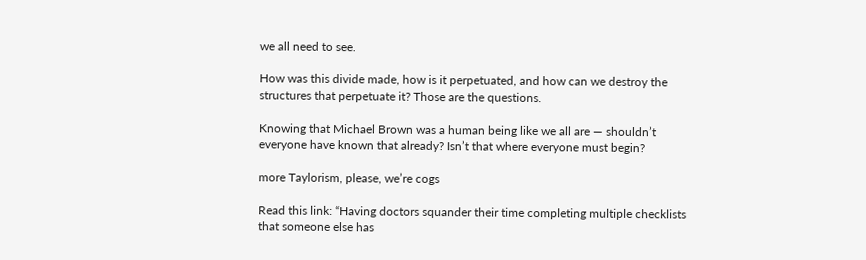we all need to see.

How was this divide made, how is it perpetuated, and how can we destroy the structures that perpetuate it? Those are the questions.

Knowing that Michael Brown was a human being like we all are — shouldn’t everyone have known that already? Isn’t that where everyone must begin?

more Taylorism, please, we’re cogs

Read this link: “Having doctors squander their time completing multiple checklists that someone else has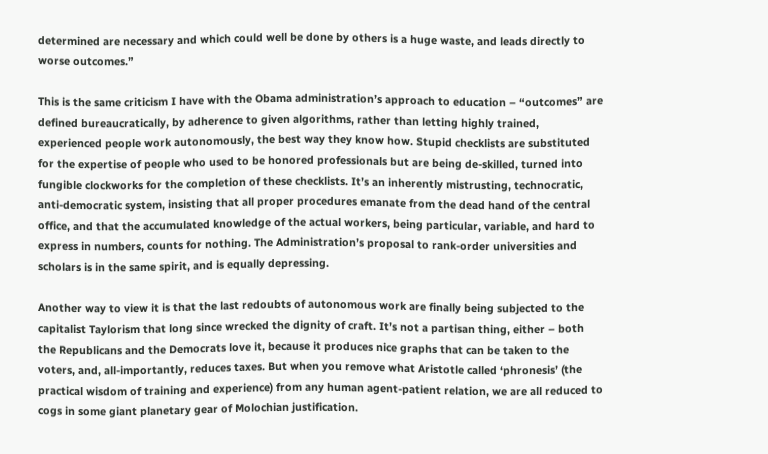determined are necessary and which could well be done by others is a huge waste, and leads directly to worse outcomes.”

This is the same criticism I have with the Obama administration’s approach to education – “outcomes” are defined bureaucratically, by adherence to given algorithms, rather than letting highly trained, experienced people work autonomously, the best way they know how. Stupid checklists are substituted for the expertise of people who used to be honored professionals but are being de-skilled, turned into fungible clockworks for the completion of these checklists. It’s an inherently mistrusting, technocratic, anti-democratic system, insisting that all proper procedures emanate from the dead hand of the central office, and that the accumulated knowledge of the actual workers, being particular, variable, and hard to express in numbers, counts for nothing. The Administration’s proposal to rank-order universities and scholars is in the same spirit, and is equally depressing.

Another way to view it is that the last redoubts of autonomous work are finally being subjected to the capitalist Taylorism that long since wrecked the dignity of craft. It’s not a partisan thing, either – both the Republicans and the Democrats love it, because it produces nice graphs that can be taken to the voters, and, all-importantly, reduces taxes. But when you remove what Aristotle called ‘phronesis’ (the practical wisdom of training and experience) from any human agent-patient relation, we are all reduced to cogs in some giant planetary gear of Molochian justification.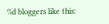%d bloggers like this: